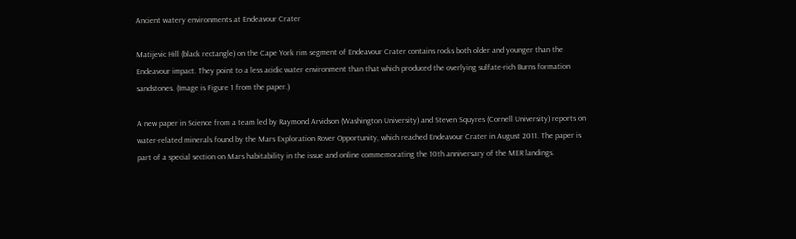Ancient watery environments at Endeavour Crater

Matijevic Hill (black rectangle) on the Cape York rim segment of Endeavour Crater contains rocks both older and younger than the Endeavour impact. They point to a less acidic water environment than that which produced the overlying sulfate-rich Burns formation sandstones. (Image is Figure 1 from the paper.)

A new paper in Science from a team led by Raymond Arvidson (Washington University) and Steven Squyres (Cornell University) reports on water-related minerals found by the Mars Exploration Rover Opportunity, which reached Endeavour Crater in August 2011. The paper is part of a special section on Mars habitability in the issue and online commemorating the 10th anniversary of the MER landings.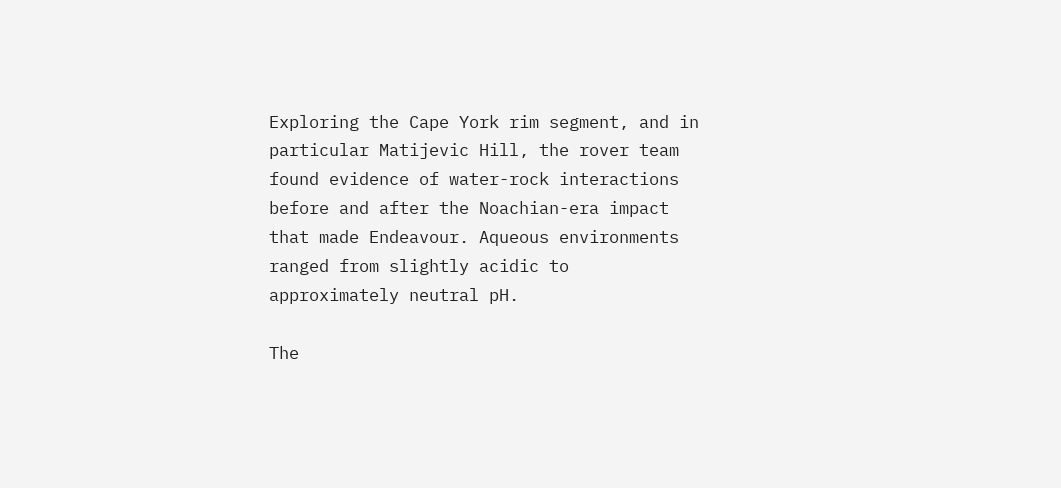Exploring the Cape York rim segment, and in particular Matijevic Hill, the rover team found evidence of water-rock interactions before and after the Noachian-era impact that made Endeavour. Aqueous environments ranged from slightly acidic to approximately neutral pH.

The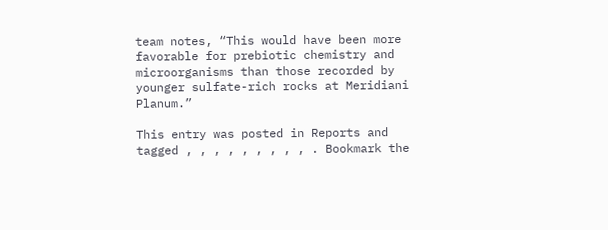team notes, “This would have been more favorable for prebiotic chemistry and microorganisms than those recorded by younger sulfate-rich rocks at Meridiani Planum.”

This entry was posted in Reports and tagged , , , , , , , , , . Bookmark the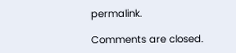permalink.

Comments are closed.